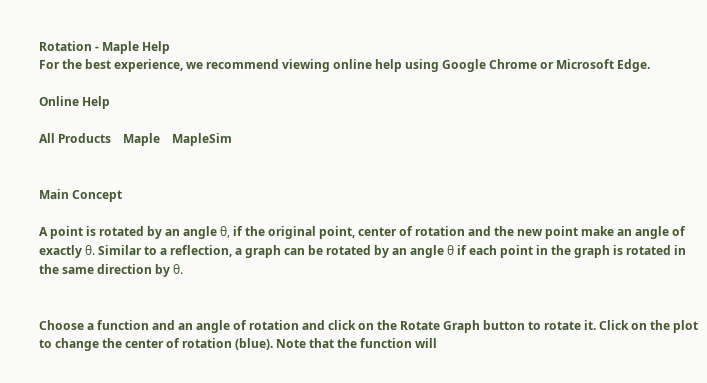Rotation - Maple Help
For the best experience, we recommend viewing online help using Google Chrome or Microsoft Edge.

Online Help

All Products    Maple    MapleSim


Main Concept

A point is rotated by an angle θ, if the original point, center of rotation and the new point make an angle of exactly θ. Similar to a reflection, a graph can be rotated by an angle θ if each point in the graph is rotated in the same direction by θ.


Choose a function and an angle of rotation and click on the Rotate Graph button to rotate it. Click on the plot to change the center of rotation (blue). Note that the function will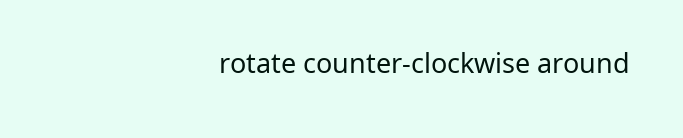rotate counter-clockwise around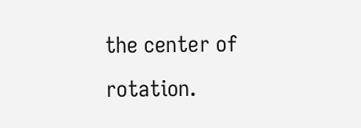the center of rotation.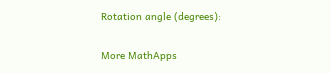Rotation angle (degrees):


More MathApps